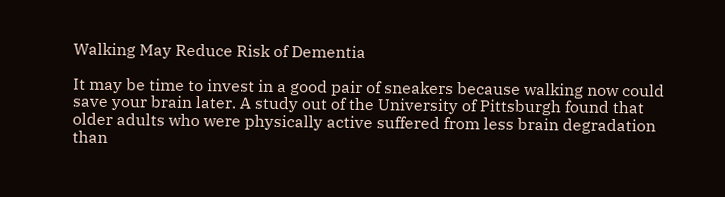Walking May Reduce Risk of Dementia

It may be time to invest in a good pair of sneakers because walking now could save your brain later. A study out of the University of Pittsburgh found that older adults who were physically active suffered from less brain degradation than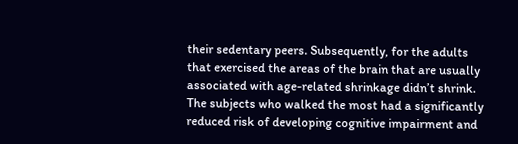their sedentary peers. Subsequently, for the adults that exercised the areas of the brain that are usually associated with age-related shrinkage didn’t shrink. The subjects who walked the most had a significantly reduced risk of developing cognitive impairment and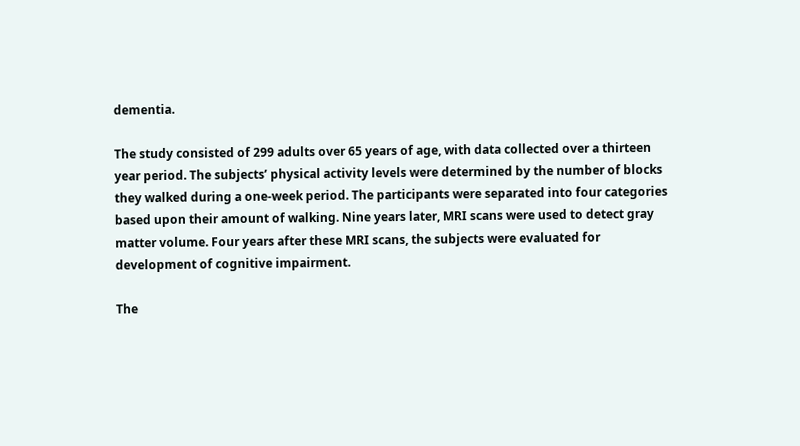dementia.

The study consisted of 299 adults over 65 years of age, with data collected over a thirteen year period. The subjects’ physical activity levels were determined by the number of blocks they walked during a one-week period. The participants were separated into four categories based upon their amount of walking. Nine years later, MRI scans were used to detect gray matter volume. Four years after these MRI scans, the subjects were evaluated for development of cognitive impairment.

The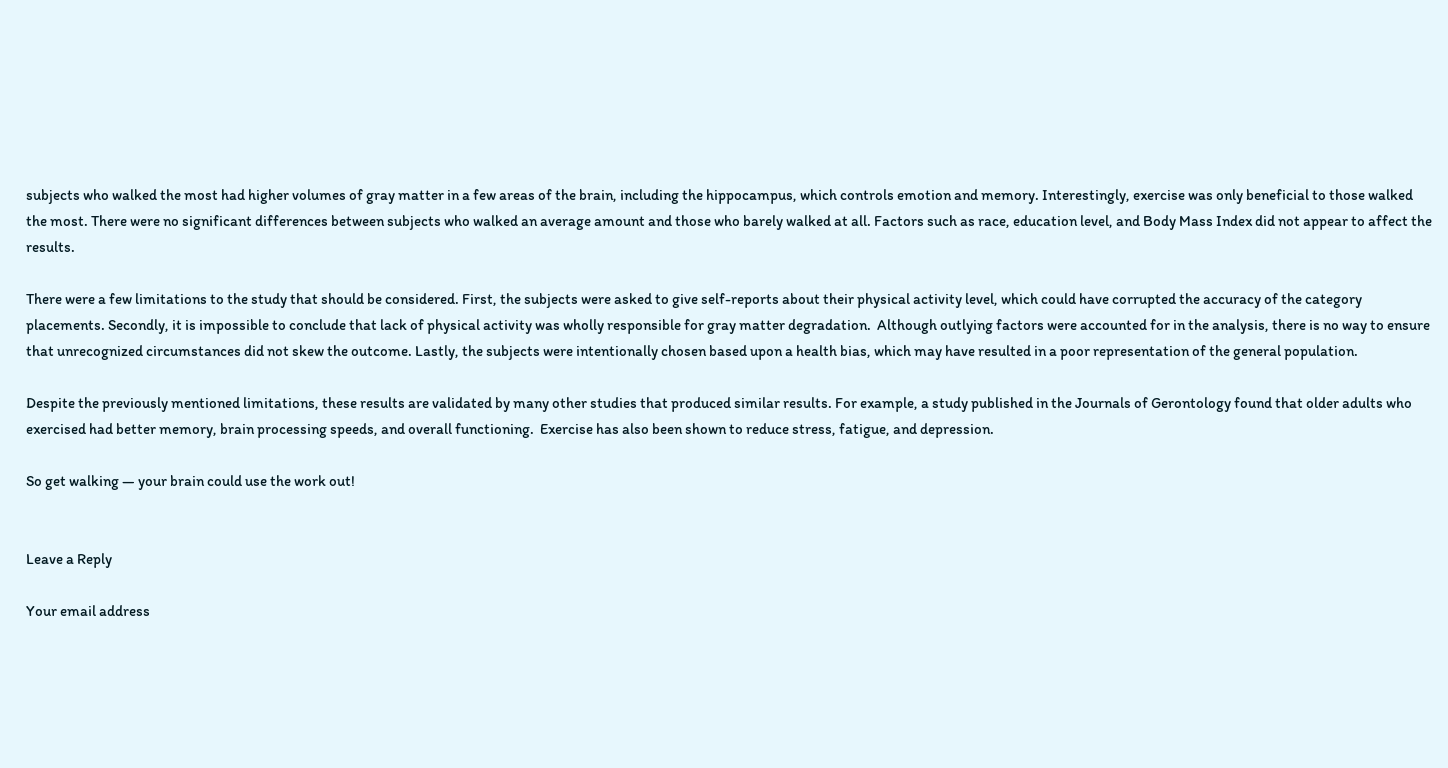subjects who walked the most had higher volumes of gray matter in a few areas of the brain, including the hippocampus, which controls emotion and memory. Interestingly, exercise was only beneficial to those walked the most. There were no significant differences between subjects who walked an average amount and those who barely walked at all. Factors such as race, education level, and Body Mass Index did not appear to affect the results.

There were a few limitations to the study that should be considered. First, the subjects were asked to give self-reports about their physical activity level, which could have corrupted the accuracy of the category placements. Secondly, it is impossible to conclude that lack of physical activity was wholly responsible for gray matter degradation.  Although outlying factors were accounted for in the analysis, there is no way to ensure that unrecognized circumstances did not skew the outcome. Lastly, the subjects were intentionally chosen based upon a health bias, which may have resulted in a poor representation of the general population.

Despite the previously mentioned limitations, these results are validated by many other studies that produced similar results. For example, a study published in the Journals of Gerontology found that older adults who exercised had better memory, brain processing speeds, and overall functioning.  Exercise has also been shown to reduce stress, fatigue, and depression.

So get walking — your brain could use the work out!


Leave a Reply

Your email address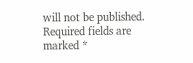will not be published. Required fields are marked *